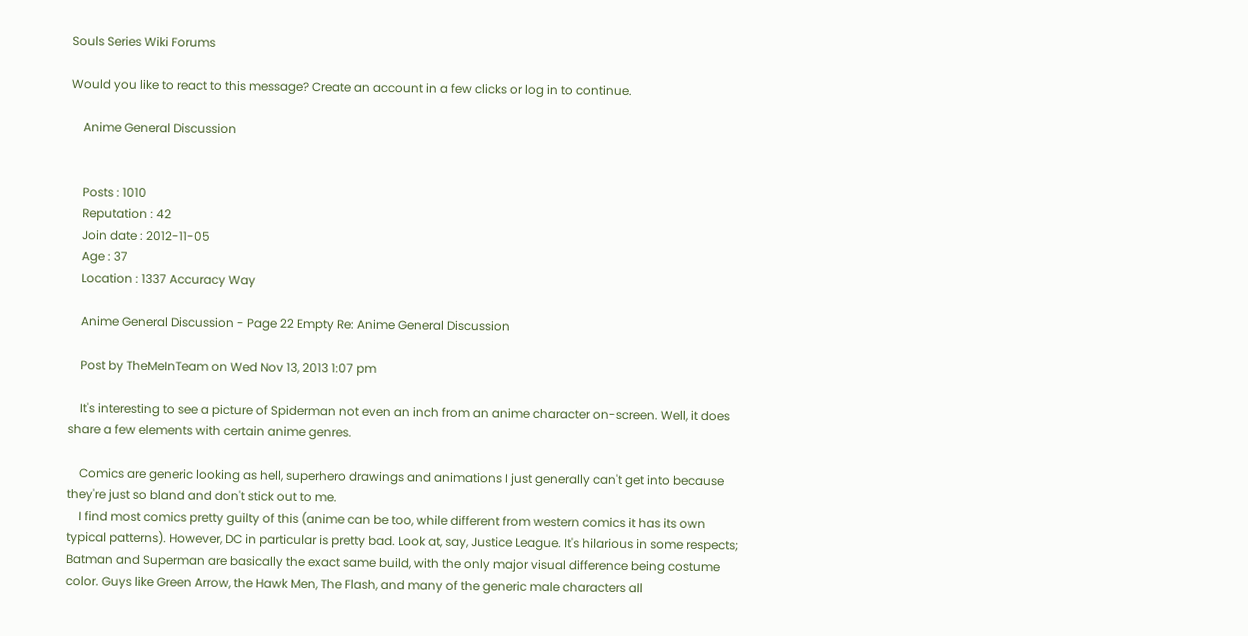Souls Series Wiki Forums

Would you like to react to this message? Create an account in a few clicks or log in to continue.

    Anime General Discussion


    Posts : 1010
    Reputation : 42
    Join date : 2012-11-05
    Age : 37
    Location : 1337 Accuracy Way

    Anime General Discussion - Page 22 Empty Re: Anime General Discussion

    Post by TheMeInTeam on Wed Nov 13, 2013 1:07 pm

    It's interesting to see a picture of Spiderman not even an inch from an anime character on-screen. Well, it does share a few elements with certain anime genres.

    Comics are generic looking as hell, superhero drawings and animations I just generally can't get into because they're just so bland and don't stick out to me.
    I find most comics pretty guilty of this (anime can be too, while different from western comics it has its own typical patterns). However, DC in particular is pretty bad. Look at, say, Justice League. It's hilarious in some respects; Batman and Superman are basically the exact same build, with the only major visual difference being costume color. Guys like Green Arrow, the Hawk Men, The Flash, and many of the generic male characters all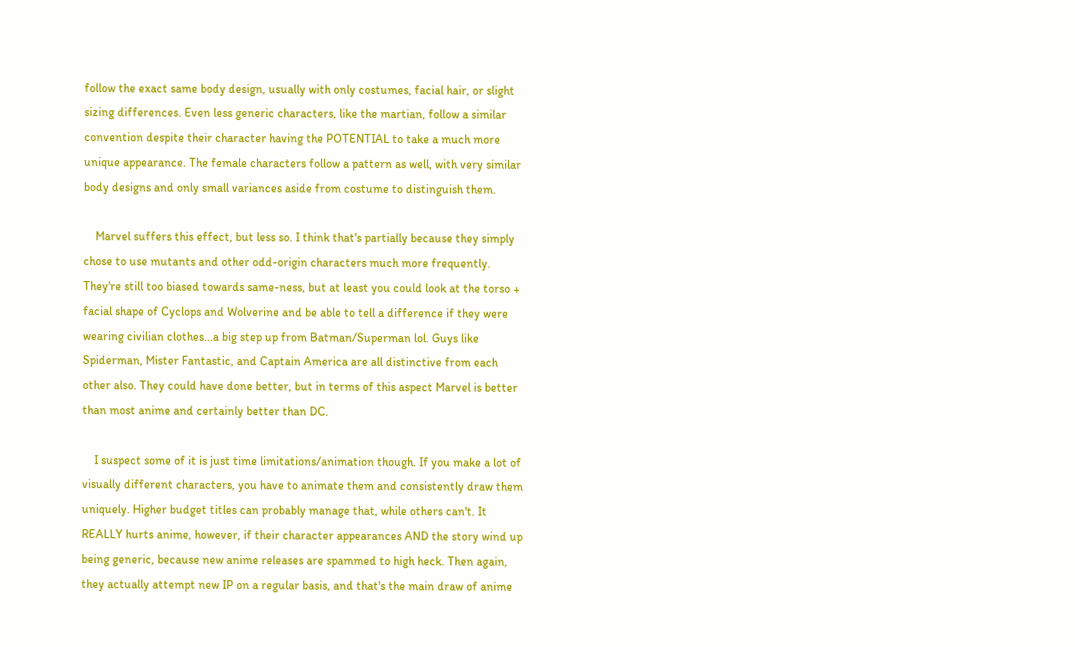follow the exact same body design, usually with only costumes, facial hair, or slight sizing differences. Even less generic characters, like the martian, follow a similar convention despite their character having the POTENTIAL to take a much more unique appearance. The female characters follow a pattern as well, with very similar body designs and only small variances aside from costume to distinguish them.

    Marvel suffers this effect, but less so. I think that's partially because they simply chose to use mutants and other odd-origin characters much more frequently. They're still too biased towards same-ness, but at least you could look at the torso + facial shape of Cyclops and Wolverine and be able to tell a difference if they were wearing civilian clothes...a big step up from Batman/Superman lol. Guys like Spiderman, Mister Fantastic, and Captain America are all distinctive from each other also. They could have done better, but in terms of this aspect Marvel is better than most anime and certainly better than DC.

    I suspect some of it is just time limitations/animation though. If you make a lot of visually different characters, you have to animate them and consistently draw them uniquely. Higher budget titles can probably manage that, while others can't. It REALLY hurts anime, however, if their character appearances AND the story wind up being generic, because new anime releases are spammed to high heck. Then again, they actually attempt new IP on a regular basis, and that's the main draw of anime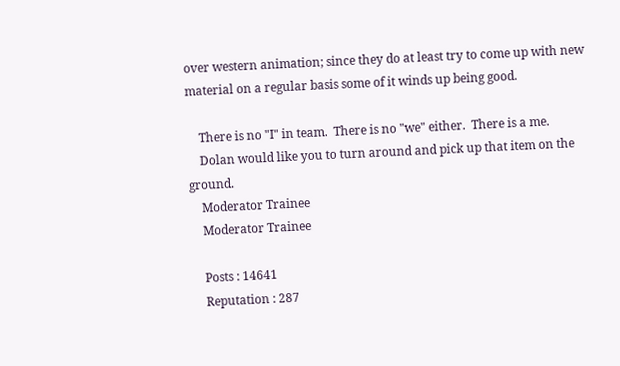over western animation; since they do at least try to come up with new material on a regular basis some of it winds up being good.

    There is no "I" in team.  There is no "we" either.  There is a me.
    Dolan would like you to turn around and pick up that item on the ground.
    Moderator Trainee
    Moderator Trainee

    Posts : 14641
    Reputation : 287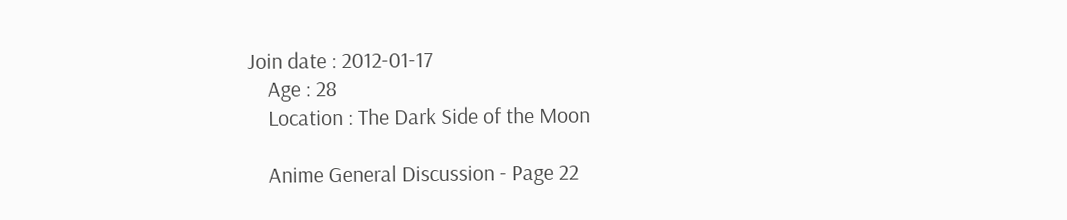Join date : 2012-01-17
    Age : 28
    Location : The Dark Side of the Moon

    Anime General Discussion - Page 22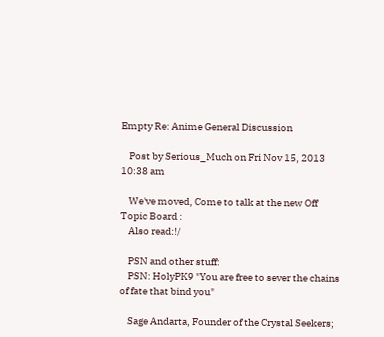Empty Re: Anime General Discussion

    Post by Serious_Much on Fri Nov 15, 2013 10:38 am

    We've moved, Come to talk at the new Off Topic Board :
    Also read:!/

    PSN and other stuff:
    PSN: HolyPK9 "You are free to sever the chains of fate that bind you"

    Sage Andarta, Founder of the Crystal Seekers;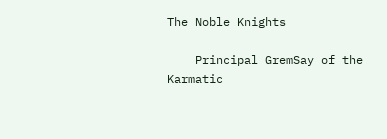The Noble Knights

    Principal GremSay of the Karmatic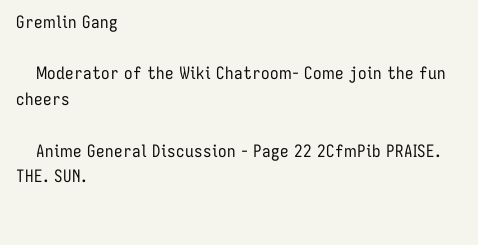Gremlin Gang

    Moderator of the Wiki Chatroom- Come join the fun  cheers

    Anime General Discussion - Page 22 2CfmPib PRAISE. THE. SUN.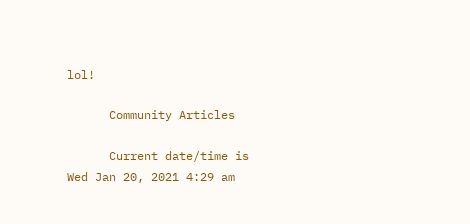lol!

      Community Articles

      Current date/time is Wed Jan 20, 2021 4:29 am